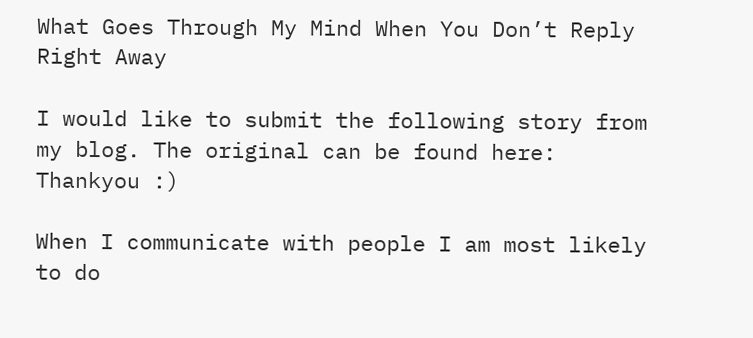What Goes Through My Mind When You Don’t Reply Right Away

I would like to submit the following story from my blog. The original can be found here:
Thankyou :)

When I communicate with people I am most likely to do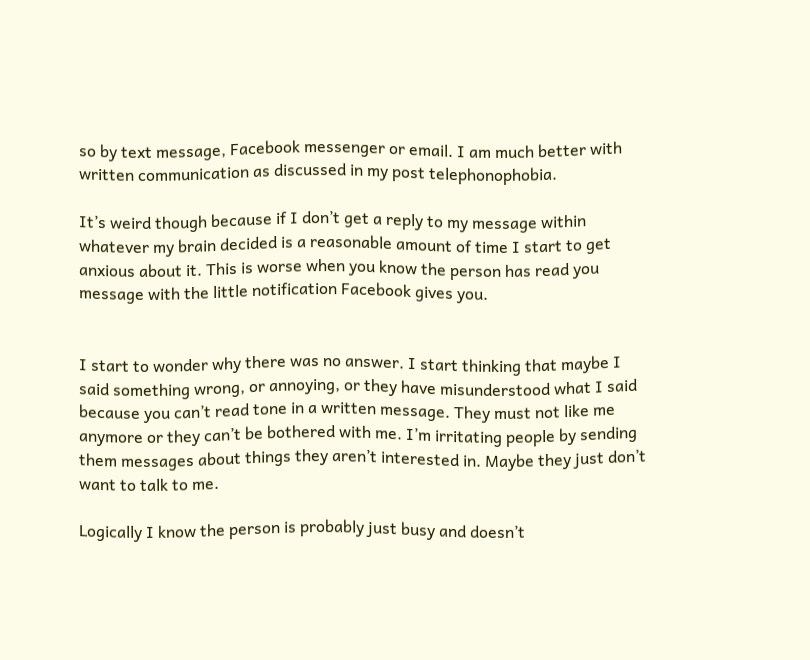so by text message, Facebook messenger or email. I am much better with written communication as discussed in my post telephonophobia.

It’s weird though because if I don’t get a reply to my message within whatever my brain decided is a reasonable amount of time I start to get anxious about it. This is worse when you know the person has read you message with the little notification Facebook gives you.


I start to wonder why there was no answer. I start thinking that maybe I said something wrong, or annoying, or they have misunderstood what I said because you can’t read tone in a written message. They must not like me anymore or they can’t be bothered with me. I’m irritating people by sending them messages about things they aren’t interested in. Maybe they just don’t want to talk to me.

Logically I know the person is probably just busy and doesn’t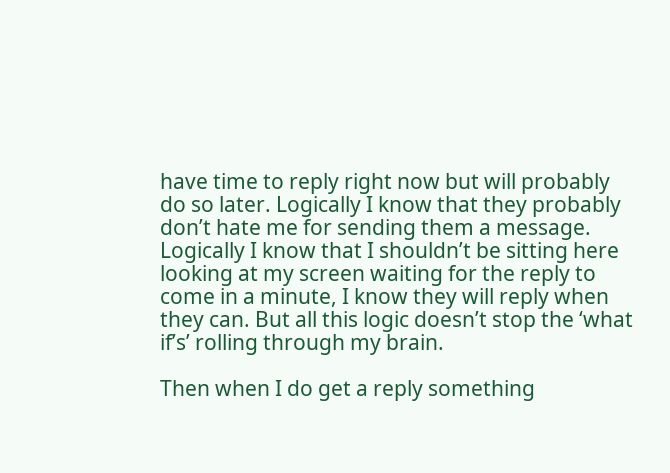have time to reply right now but will probably do so later. Logically I know that they probably don’t hate me for sending them a message. Logically I know that I shouldn’t be sitting here looking at my screen waiting for the reply to come in a minute, I know they will reply when they can. But all this logic doesn’t stop the ‘what if’s’ rolling through my brain.

Then when I do get a reply something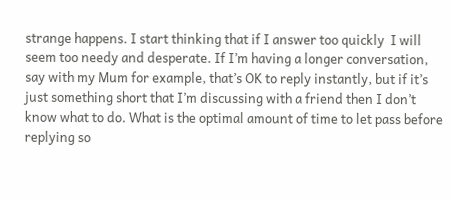strange happens. I start thinking that if I answer too quickly  I will seem too needy and desperate. If I’m having a longer conversation, say with my Mum for example, that’s OK to reply instantly, but if it’s just something short that I’m discussing with a friend then I don’t know what to do. What is the optimal amount of time to let pass before replying so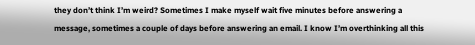they don’t think I’m weird? Sometimes I make myself wait five minutes before answering a message, sometimes a couple of days before answering an email. I know I’m overthinking all this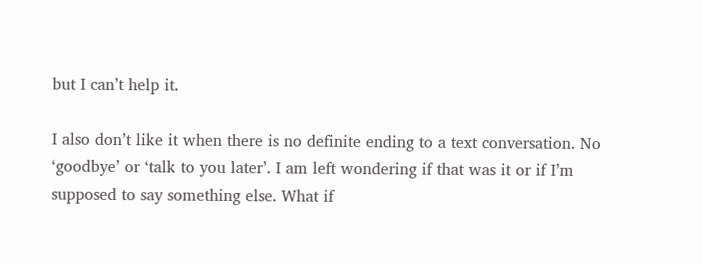but I can’t help it.

I also don’t like it when there is no definite ending to a text conversation. No ‘goodbye’ or ‘talk to you later’. I am left wondering if that was it or if I’m supposed to say something else. What if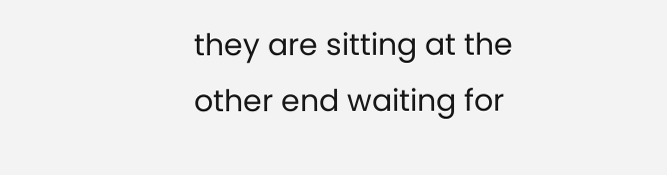they are sitting at the other end waiting for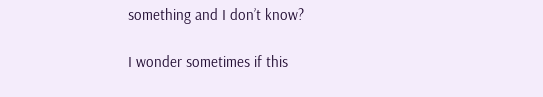something and I don’t know?

I wonder sometimes if this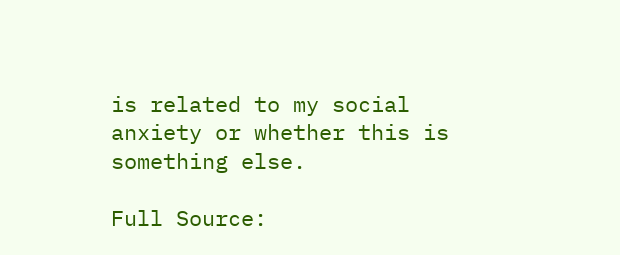is related to my social anxiety or whether this is something else.

Full Source: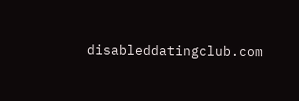disableddatingclub.com